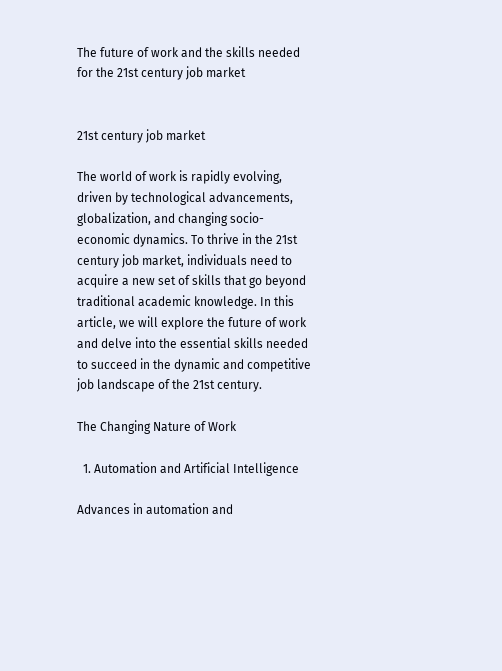The future of work and the skills needed for the 21st century job market


21st century job market

The world of work is rapidly evolving, driven by technological advancements, globalization, and changing socio-economic dynamics. To thrive in the 21st century job market, individuals need to acquire a new set of skills that go beyond traditional academic knowledge. In this article, we will explore the future of work and delve into the essential skills needed to succeed in the dynamic and competitive job landscape of the 21st century.

The Changing Nature of Work

  1. Automation and Artificial Intelligence

Advances in automation and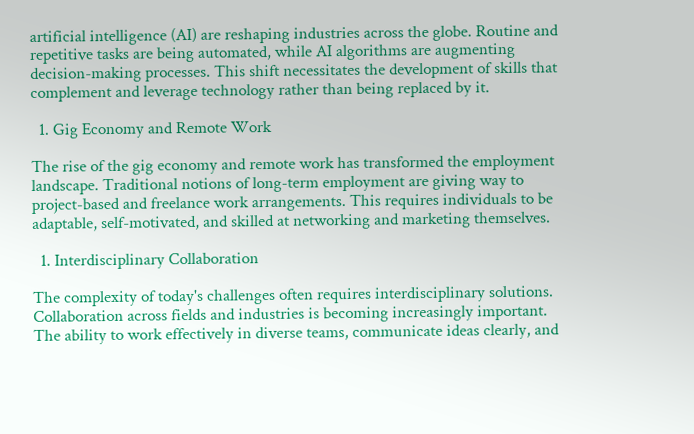artificial intelligence (AI) are reshaping industries across the globe. Routine and repetitive tasks are being automated, while AI algorithms are augmenting decision-making processes. This shift necessitates the development of skills that complement and leverage technology rather than being replaced by it.

  1. Gig Economy and Remote Work

The rise of the gig economy and remote work has transformed the employment landscape. Traditional notions of long-term employment are giving way to project-based and freelance work arrangements. This requires individuals to be adaptable, self-motivated, and skilled at networking and marketing themselves.

  1. Interdisciplinary Collaboration

The complexity of today's challenges often requires interdisciplinary solutions. Collaboration across fields and industries is becoming increasingly important. The ability to work effectively in diverse teams, communicate ideas clearly, and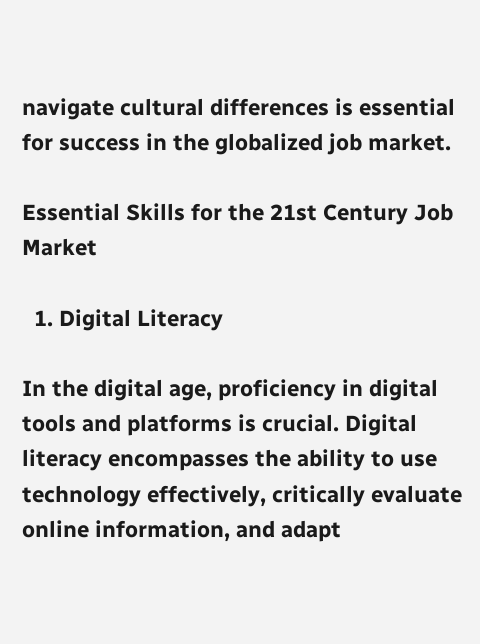navigate cultural differences is essential for success in the globalized job market.

Essential Skills for the 21st Century Job Market

  1. Digital Literacy

In the digital age, proficiency in digital tools and platforms is crucial. Digital literacy encompasses the ability to use technology effectively, critically evaluate online information, and adapt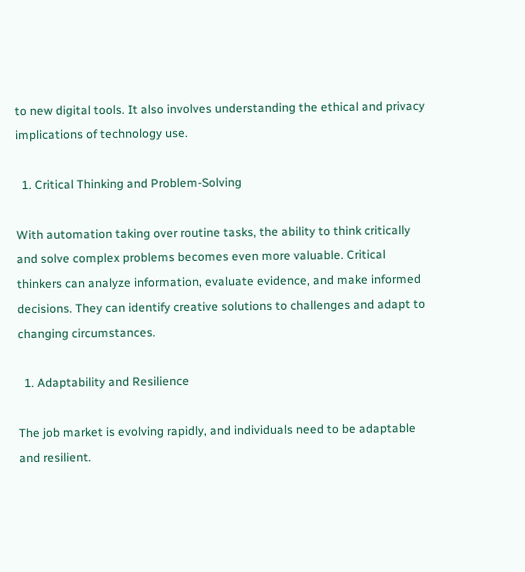to new digital tools. It also involves understanding the ethical and privacy implications of technology use.

  1. Critical Thinking and Problem-Solving

With automation taking over routine tasks, the ability to think critically and solve complex problems becomes even more valuable. Critical thinkers can analyze information, evaluate evidence, and make informed decisions. They can identify creative solutions to challenges and adapt to changing circumstances.

  1. Adaptability and Resilience

The job market is evolving rapidly, and individuals need to be adaptable and resilient.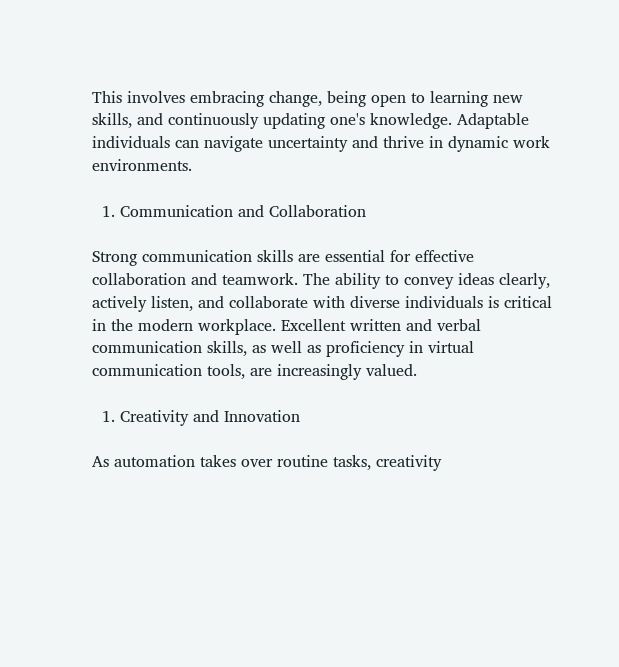This involves embracing change, being open to learning new skills, and continuously updating one's knowledge. Adaptable individuals can navigate uncertainty and thrive in dynamic work environments.

  1. Communication and Collaboration

Strong communication skills are essential for effective collaboration and teamwork. The ability to convey ideas clearly, actively listen, and collaborate with diverse individuals is critical in the modern workplace. Excellent written and verbal communication skills, as well as proficiency in virtual communication tools, are increasingly valued.

  1. Creativity and Innovation

As automation takes over routine tasks, creativity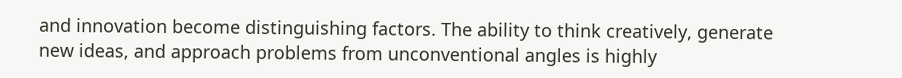and innovation become distinguishing factors. The ability to think creatively, generate new ideas, and approach problems from unconventional angles is highly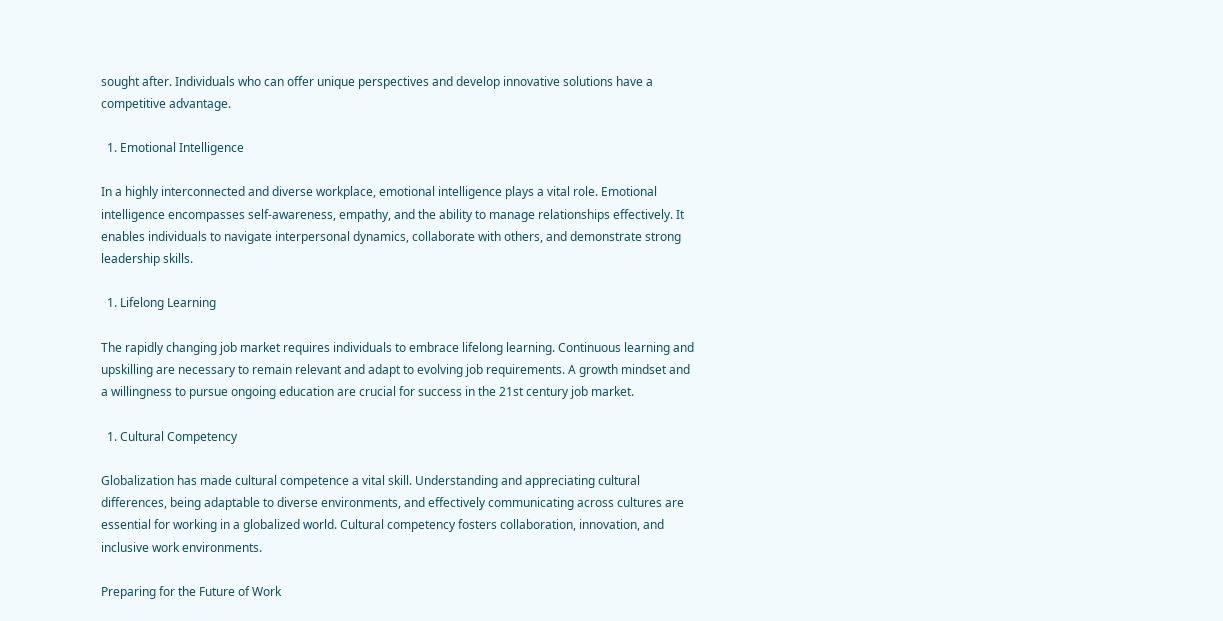sought after. Individuals who can offer unique perspectives and develop innovative solutions have a competitive advantage.

  1. Emotional Intelligence

In a highly interconnected and diverse workplace, emotional intelligence plays a vital role. Emotional intelligence encompasses self-awareness, empathy, and the ability to manage relationships effectively. It enables individuals to navigate interpersonal dynamics, collaborate with others, and demonstrate strong leadership skills.

  1. Lifelong Learning

The rapidly changing job market requires individuals to embrace lifelong learning. Continuous learning and upskilling are necessary to remain relevant and adapt to evolving job requirements. A growth mindset and a willingness to pursue ongoing education are crucial for success in the 21st century job market.

  1. Cultural Competency

Globalization has made cultural competence a vital skill. Understanding and appreciating cultural differences, being adaptable to diverse environments, and effectively communicating across cultures are essential for working in a globalized world. Cultural competency fosters collaboration, innovation, and inclusive work environments.

Preparing for the Future of Work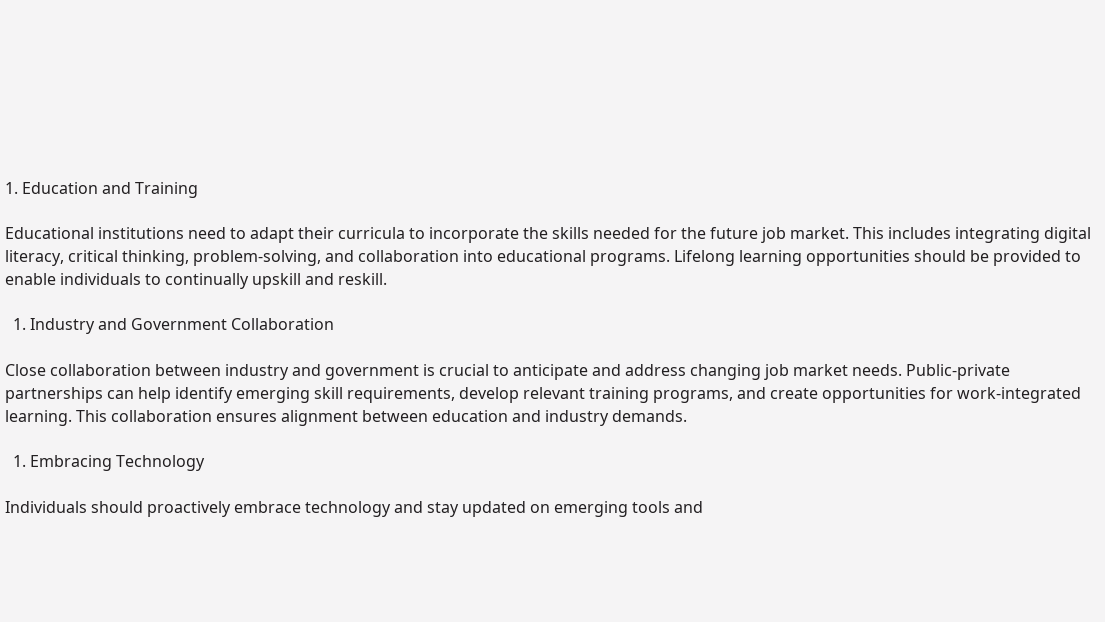1. Education and Training

Educational institutions need to adapt their curricula to incorporate the skills needed for the future job market. This includes integrating digital literacy, critical thinking, problem-solving, and collaboration into educational programs. Lifelong learning opportunities should be provided to enable individuals to continually upskill and reskill.

  1. Industry and Government Collaboration

Close collaboration between industry and government is crucial to anticipate and address changing job market needs. Public-private partnerships can help identify emerging skill requirements, develop relevant training programs, and create opportunities for work-integrated learning. This collaboration ensures alignment between education and industry demands.

  1. Embracing Technology

Individuals should proactively embrace technology and stay updated on emerging tools and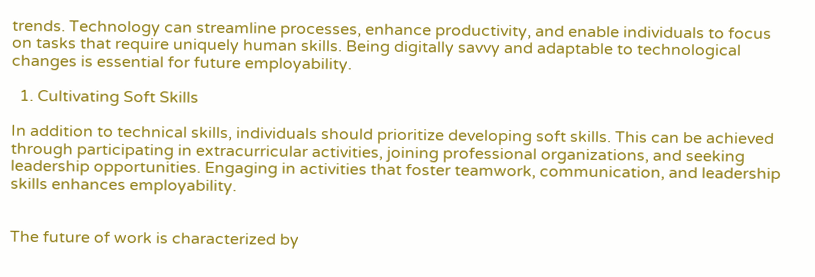trends. Technology can streamline processes, enhance productivity, and enable individuals to focus on tasks that require uniquely human skills. Being digitally savvy and adaptable to technological changes is essential for future employability.

  1. Cultivating Soft Skills

In addition to technical skills, individuals should prioritize developing soft skills. This can be achieved through participating in extracurricular activities, joining professional organizations, and seeking leadership opportunities. Engaging in activities that foster teamwork, communication, and leadership skills enhances employability.


The future of work is characterized by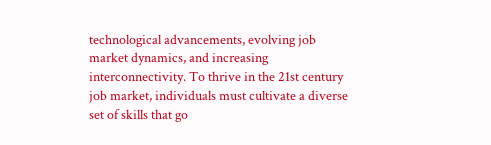technological advancements, evolving job market dynamics, and increasing interconnectivity. To thrive in the 21st century job market, individuals must cultivate a diverse set of skills that go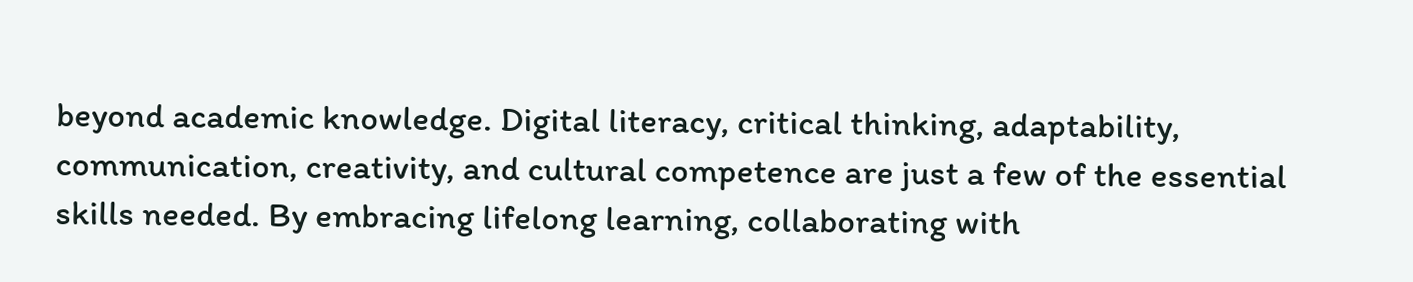beyond academic knowledge. Digital literacy, critical thinking, adaptability, communication, creativity, and cultural competence are just a few of the essential skills needed. By embracing lifelong learning, collaborating with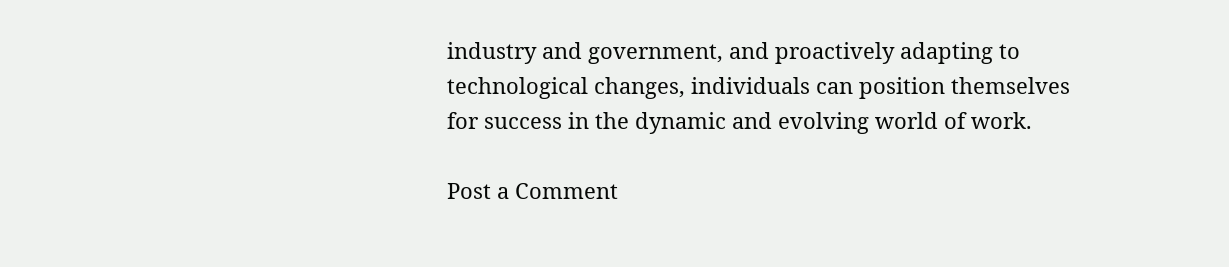industry and government, and proactively adapting to technological changes, individuals can position themselves for success in the dynamic and evolving world of work.

Post a Comment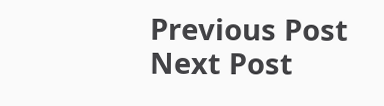Previous Post Next Post